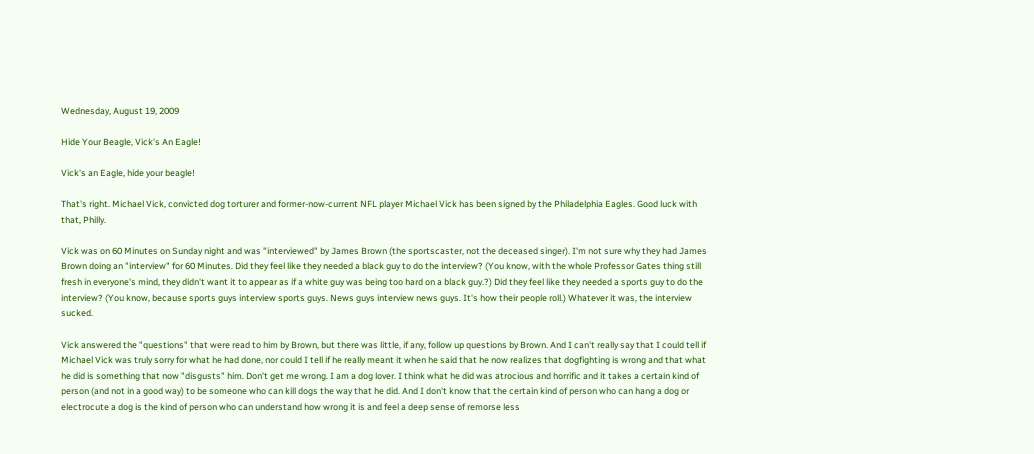Wednesday, August 19, 2009

Hide Your Beagle, Vick's An Eagle!

Vick's an Eagle, hide your beagle!

That's right. Michael Vick, convicted dog torturer and former-now-current NFL player Michael Vick has been signed by the Philadelphia Eagles. Good luck with that, Philly.

Vick was on 60 Minutes on Sunday night and was "interviewed" by James Brown (the sportscaster, not the deceased singer). I'm not sure why they had James Brown doing an "interview" for 60 Minutes. Did they feel like they needed a black guy to do the interview? (You know, with the whole Professor Gates thing still fresh in everyone's mind, they didn't want it to appear as if a white guy was being too hard on a black guy.?) Did they feel like they needed a sports guy to do the interview? (You know, because sports guys interview sports guys. News guys interview news guys. It's how their people roll.) Whatever it was, the interview sucked.

Vick answered the "questions" that were read to him by Brown, but there was little, if any, follow up questions by Brown. And I can't really say that I could tell if Michael Vick was truly sorry for what he had done, nor could I tell if he really meant it when he said that he now realizes that dogfighting is wrong and that what he did is something that now "disgusts" him. Don't get me wrong. I am a dog lover. I think what he did was atrocious and horrific and it takes a certain kind of person (and not in a good way) to be someone who can kill dogs the way that he did. And I don't know that the certain kind of person who can hang a dog or electrocute a dog is the kind of person who can understand how wrong it is and feel a deep sense of remorse less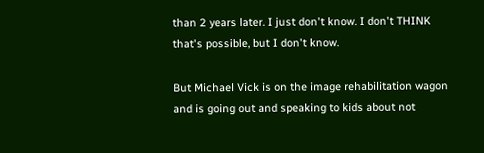than 2 years later. I just don't know. I don't THINK that's possible, but I don't know.

But Michael Vick is on the image rehabilitation wagon and is going out and speaking to kids about not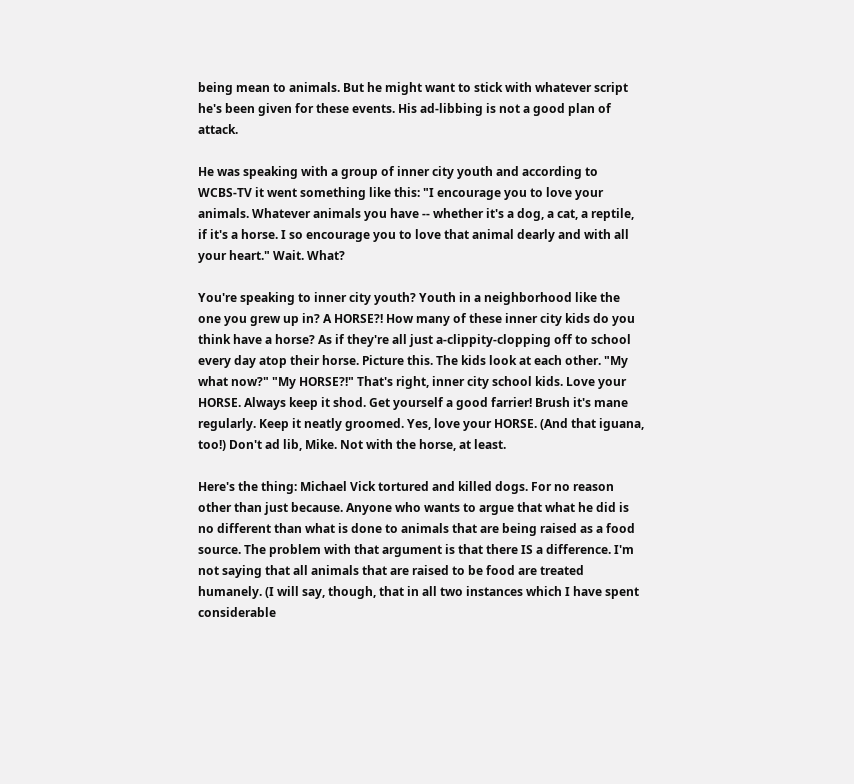being mean to animals. But he might want to stick with whatever script he's been given for these events. His ad-libbing is not a good plan of attack.

He was speaking with a group of inner city youth and according to
WCBS-TV it went something like this: "I encourage you to love your animals. Whatever animals you have -- whether it's a dog, a cat, a reptile, if it's a horse. I so encourage you to love that animal dearly and with all your heart." Wait. What?

You're speaking to inner city youth? Youth in a neighborhood like the one you grew up in? A HORSE?! How many of these inner city kids do you think have a horse? As if they're all just a-clippity-clopping off to school every day atop their horse. Picture this. The kids look at each other. "My what now?" "My HORSE?!" That's right, inner city school kids. Love your HORSE. Always keep it shod. Get yourself a good farrier! Brush it's mane regularly. Keep it neatly groomed. Yes, love your HORSE. (And that iguana, too!) Don't ad lib, Mike. Not with the horse, at least.

Here's the thing: Michael Vick tortured and killed dogs. For no reason other than just because. Anyone who wants to argue that what he did is no different than what is done to animals that are being raised as a food source. The problem with that argument is that there IS a difference. I'm not saying that all animals that are raised to be food are treated humanely. (I will say, though, that in all two instances which I have spent considerable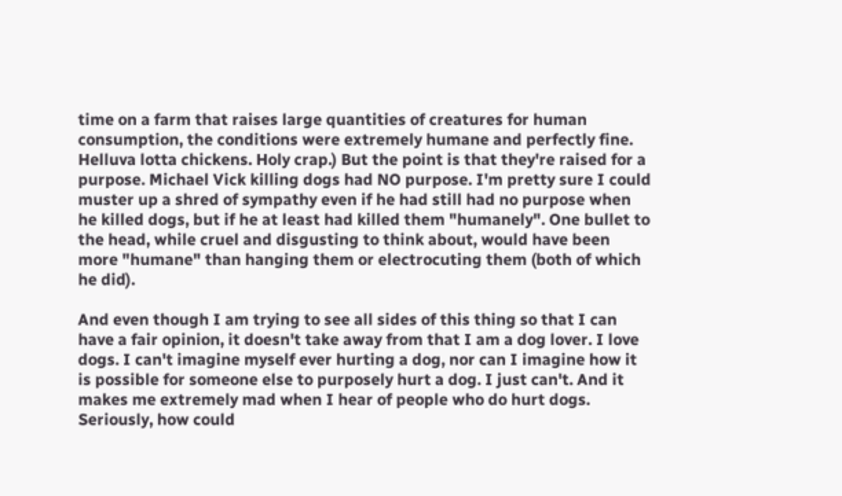time on a farm that raises large quantities of creatures for human consumption, the conditions were extremely humane and perfectly fine. Helluva lotta chickens. Holy crap.) But the point is that they're raised for a purpose. Michael Vick killing dogs had NO purpose. I'm pretty sure I could muster up a shred of sympathy even if he had still had no purpose when he killed dogs, but if he at least had killed them "humanely". One bullet to the head, while cruel and disgusting to think about, would have been more "humane" than hanging them or electrocuting them (both of which he did).

And even though I am trying to see all sides of this thing so that I can have a fair opinion, it doesn't take away from that I am a dog lover. I love dogs. I can't imagine myself ever hurting a dog, nor can I imagine how it is possible for someone else to purposely hurt a dog. I just can't. And it makes me extremely mad when I hear of people who do hurt dogs. Seriously, how could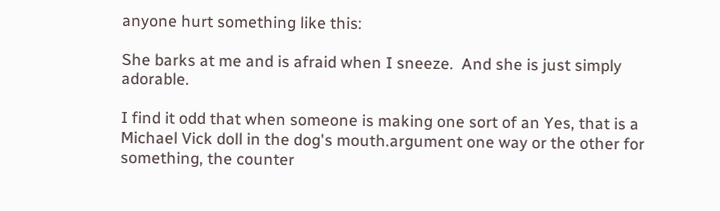anyone hurt something like this:

She barks at me and is afraid when I sneeze.  And she is just simply adorable.

I find it odd that when someone is making one sort of an Yes, that is a Michael Vick doll in the dog's mouth.argument one way or the other for something, the counter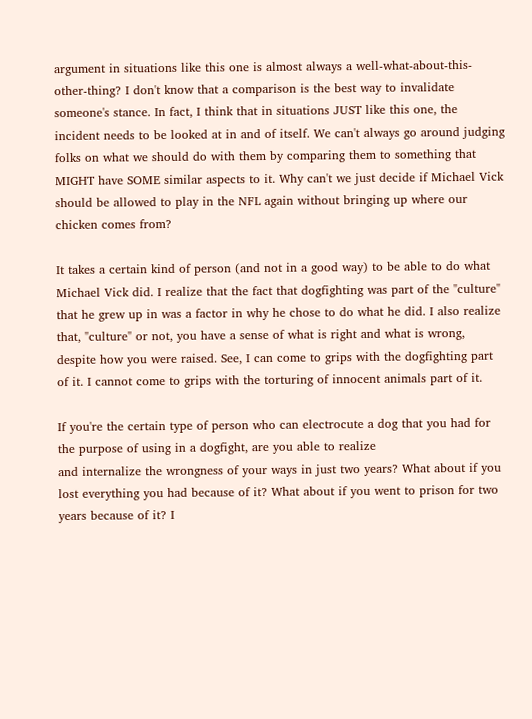argument in situations like this one is almost always a well-what-about-this-other-thing? I don't know that a comparison is the best way to invalidate someone's stance. In fact, I think that in situations JUST like this one, the incident needs to be looked at in and of itself. We can't always go around judging folks on what we should do with them by comparing them to something that MIGHT have SOME similar aspects to it. Why can't we just decide if Michael Vick should be allowed to play in the NFL again without bringing up where our chicken comes from?

It takes a certain kind of person (and not in a good way) to be able to do what Michael Vick did. I realize that the fact that dogfighting was part of the "culture" that he grew up in was a factor in why he chose to do what he did. I also realize that, "culture" or not, you have a sense of what is right and what is wrong, despite how you were raised. See, I can come to grips with the dogfighting part of it. I cannot come to grips with the torturing of innocent animals part of it.

If you're the certain type of person who can electrocute a dog that you had for the purpose of using in a dogfight, are you able to realize
and internalize the wrongness of your ways in just two years? What about if you lost everything you had because of it? What about if you went to prison for two years because of it? I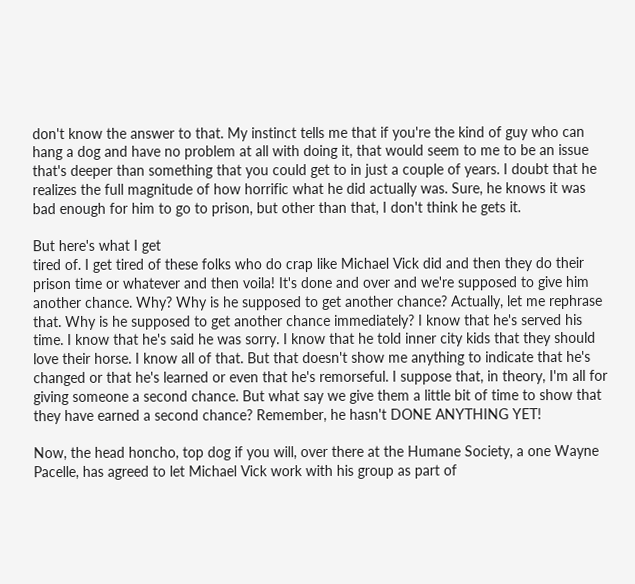don't know the answer to that. My instinct tells me that if you're the kind of guy who can hang a dog and have no problem at all with doing it, that would seem to me to be an issue that's deeper than something that you could get to in just a couple of years. I doubt that he realizes the full magnitude of how horrific what he did actually was. Sure, he knows it was bad enough for him to go to prison, but other than that, I don't think he gets it.

But here's what I get
tired of. I get tired of these folks who do crap like Michael Vick did and then they do their prison time or whatever and then voila! It's done and over and we're supposed to give him another chance. Why? Why is he supposed to get another chance? Actually, let me rephrase that. Why is he supposed to get another chance immediately? I know that he's served his time. I know that he's said he was sorry. I know that he told inner city kids that they should love their horse. I know all of that. But that doesn't show me anything to indicate that he's changed or that he's learned or even that he's remorseful. I suppose that, in theory, I'm all for giving someone a second chance. But what say we give them a little bit of time to show that they have earned a second chance? Remember, he hasn't DONE ANYTHING YET!

Now, the head honcho, top dog if you will, over there at the Humane Society, a one Wayne Pacelle, has agreed to let Michael Vick work with his group as part of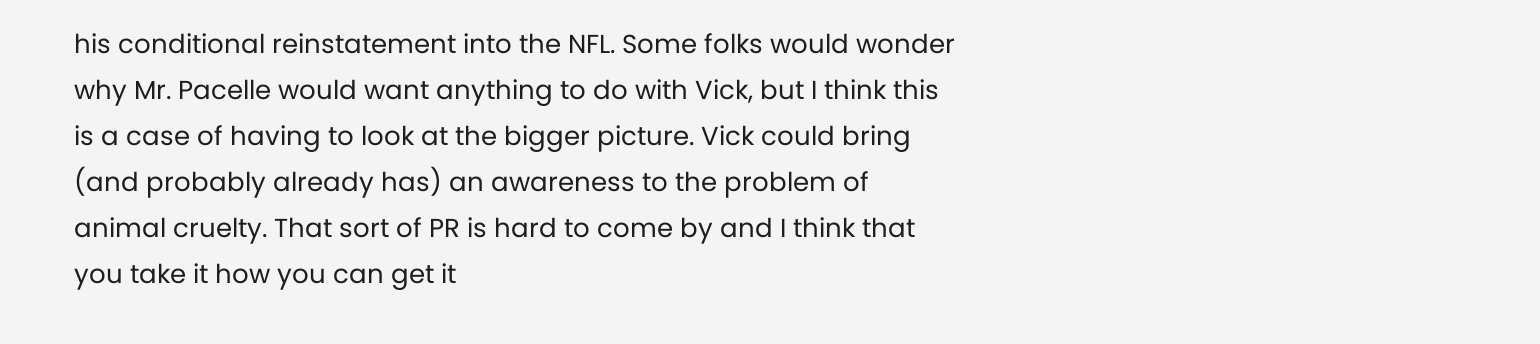his conditional reinstatement into the NFL. Some folks would wonder why Mr. Pacelle would want anything to do with Vick, but I think this is a case of having to look at the bigger picture. Vick could bring (and probably already has) an awareness to the problem of animal cruelty. That sort of PR is hard to come by and I think that you take it how you can get it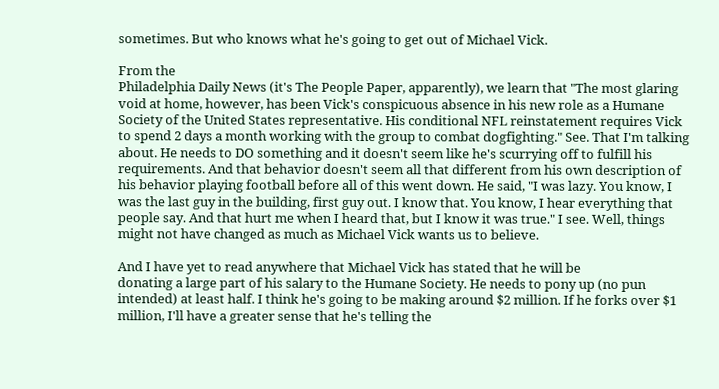sometimes. But who knows what he's going to get out of Michael Vick.

From the
Philadelphia Daily News (it's The People Paper, apparently), we learn that "The most glaring void at home, however, has been Vick's conspicuous absence in his new role as a Humane Society of the United States representative. His conditional NFL reinstatement requires Vick to spend 2 days a month working with the group to combat dogfighting." See. That I'm talking about. He needs to DO something and it doesn't seem like he's scurrying off to fulfill his requirements. And that behavior doesn't seem all that different from his own description of his behavior playing football before all of this went down. He said, "I was lazy. You know, I was the last guy in the building, first guy out. I know that. You know, I hear everything that people say. And that hurt me when I heard that, but I know it was true." I see. Well, things might not have changed as much as Michael Vick wants us to believe.

And I have yet to read anywhere that Michael Vick has stated that he will be
donating a large part of his salary to the Humane Society. He needs to pony up (no pun intended) at least half. I think he's going to be making around $2 million. If he forks over $1 million, I'll have a greater sense that he's telling the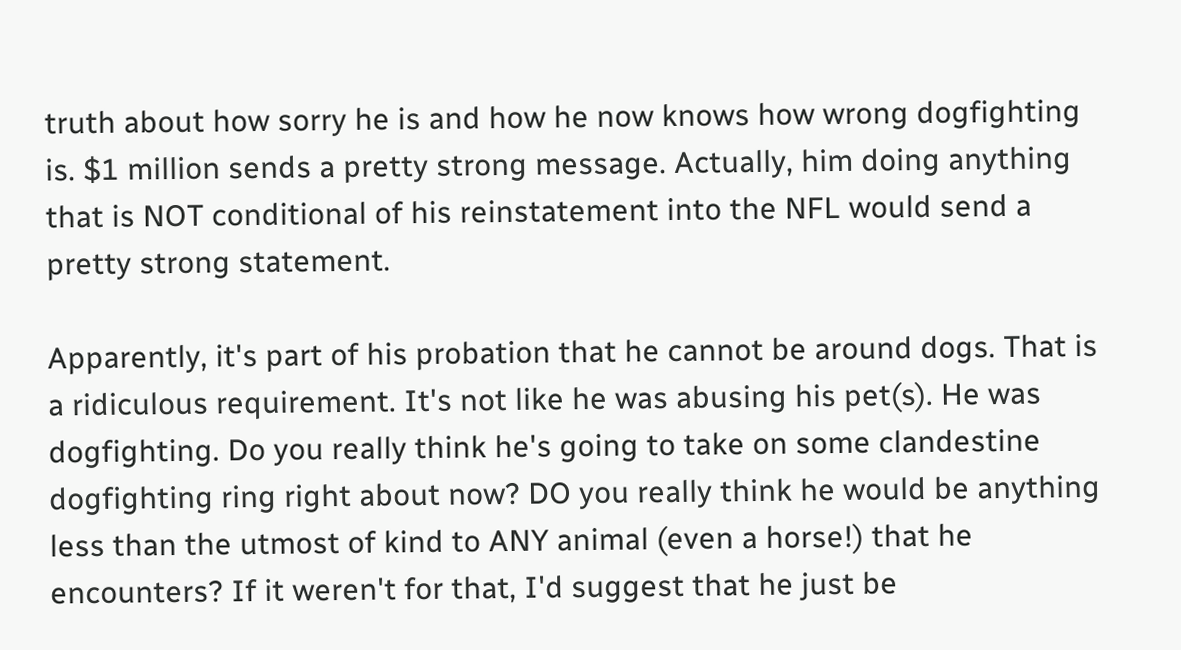truth about how sorry he is and how he now knows how wrong dogfighting is. $1 million sends a pretty strong message. Actually, him doing anything that is NOT conditional of his reinstatement into the NFL would send a pretty strong statement.

Apparently, it's part of his probation that he cannot be around dogs. That is a ridiculous requirement. It's not like he was abusing his pet(s). He was dogfighting. Do you really think he's going to take on some clandestine dogfighting ring right about now? DO you really think he would be anything less than the utmost of kind to ANY animal (even a horse!) that he encounters? If it weren't for that, I'd suggest that he just be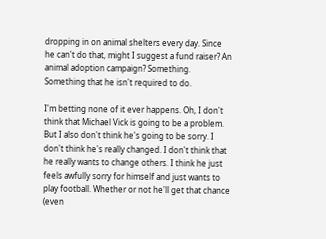dropping in on animal shelters every day. Since he can't do that, might I suggest a fund raiser? An animal adoption campaign? Something. Something that he isn't required to do.

I'm betting none of it ever happens. Oh, I don't think that Michael Vick is going to be a problem. But I also don't think he's going to be sorry. I don't think he's really changed. I don't think that he really wants to change others. I think he just feels awfully sorry for himself and just wants to play football. Whether or not he'll get that chance (even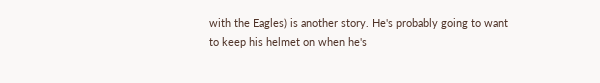with the Eagles) is another story. He's probably going to want to keep his helmet on when he's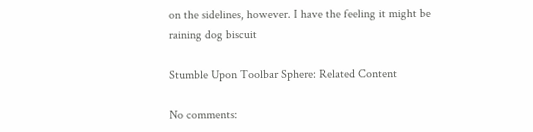on the sidelines, however. I have the feeling it might be raining dog biscuit

Stumble Upon Toolbar Sphere: Related Content

No comments: